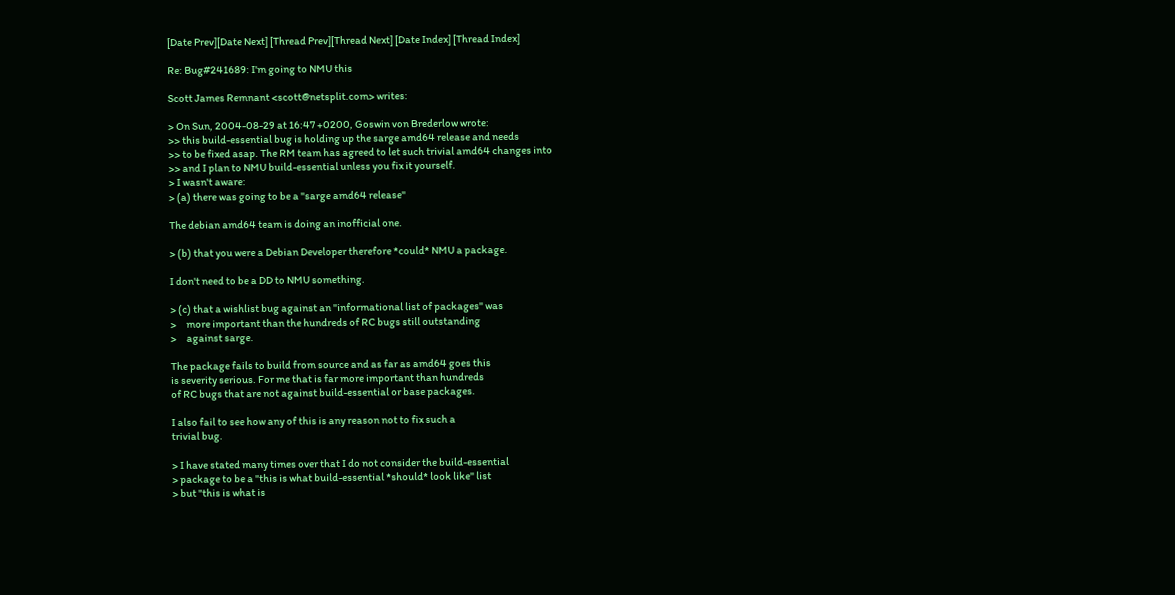[Date Prev][Date Next] [Thread Prev][Thread Next] [Date Index] [Thread Index]

Re: Bug#241689: I'm going to NMU this

Scott James Remnant <scott@netsplit.com> writes:

> On Sun, 2004-08-29 at 16:47 +0200, Goswin von Brederlow wrote:
>> this build-essential bug is holding up the sarge amd64 release and needs
>> to be fixed asap. The RM team has agreed to let such trivial amd64 changes into
>> and I plan to NMU build-essential unless you fix it yourself.
> I wasn't aware:
> (a) there was going to be a "sarge amd64 release"

The debian amd64 team is doing an inofficial one.

> (b) that you were a Debian Developer therefore *could* NMU a package.

I don't need to be a DD to NMU something.

> (c) that a wishlist bug against an "informational list of packages" was
>     more important than the hundreds of RC bugs still outstanding
>     against sarge.

The package fails to build from source and as far as amd64 goes this
is severity serious. For me that is far more important than hundreds
of RC bugs that are not against build-essential or base packages.

I also fail to see how any of this is any reason not to fix such a
trivial bug.

> I have stated many times over that I do not consider the build-essential
> package to be a "this is what build-essential *should* look like" list
> but "this is what is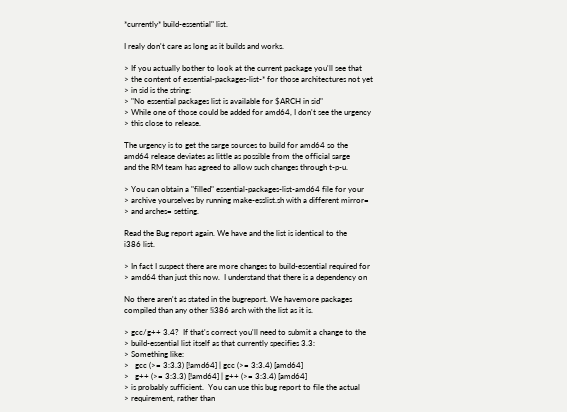*currently* build-essential" list.

I realy don't care as long as it builds and works.

> If you actually bother to look at the current package you'll see that
> the content of essential-packages-list-* for those architectures not yet
> in sid is the string:
> "No essential packages list is available for $ARCH in sid"
> While one of those could be added for amd64, I don't see the urgency
> this close to release.

The urgency is to get the sarge sources to build for amd64 so the
amd64 release deviates as little as possible from the official sarge
and the RM team has agreed to allow such changes through t-p-u.

> You can obtain a "filled" essential-packages-list-amd64 file for your
> archive yourselves by running make-esslist.sh with a different mirror=
> and arches= setting.

Read the Bug report again. We have and the list is identical to the
i386 list.

> In fact I suspect there are more changes to build-essential required for
> amd64 than just this now.  I understand that there is a dependency on

No there aren't as stated in the bugreport. We havemore packages
compiled than any other !i386 arch with the list as it is.

> gcc/g++ 3.4?  If that's correct you'll need to submit a change to the
> build-essential list itself as that currently specifies 3.3:
> Something like:
>   gcc (>= 3:3.3) [!amd64] | gcc (>= 3:3.4) [amd64]
>   g++ (>= 3:3.3) [!amd64] | g++ (>= 3:3.4) [amd64]
> is probably sufficient.  You can use this bug report to file the actual
> requirement, rather than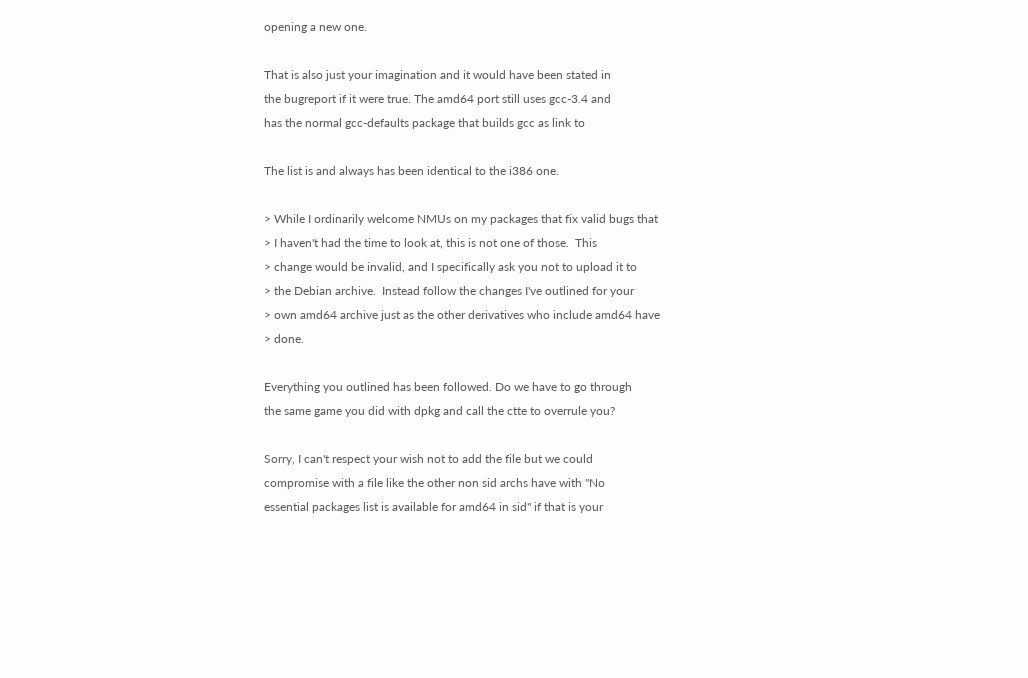opening a new one.

That is also just your imagination and it would have been stated in
the bugreport if it were true. The amd64 port still uses gcc-3.4 and
has the normal gcc-defaults package that builds gcc as link to

The list is and always has been identical to the i386 one.

> While I ordinarily welcome NMUs on my packages that fix valid bugs that
> I haven't had the time to look at, this is not one of those.  This
> change would be invalid, and I specifically ask you not to upload it to
> the Debian archive.  Instead follow the changes I've outlined for your
> own amd64 archive just as the other derivatives who include amd64 have
> done.

Everything you outlined has been followed. Do we have to go through
the same game you did with dpkg and call the ctte to overrule you?

Sorry, I can't respect your wish not to add the file but we could
compromise with a file like the other non sid archs have with "No
essential packages list is available for amd64 in sid" if that is your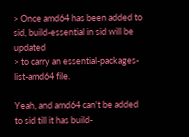> Once amd64 has been added to sid, build-essential in sid will be updated
> to carry an essential-packages-list-amd64 file.

Yeah, and amd64 can't be added to sid till it has build-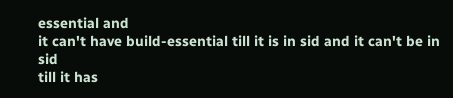essential and
it can't have build-essential till it is in sid and it can't be in sid
till it has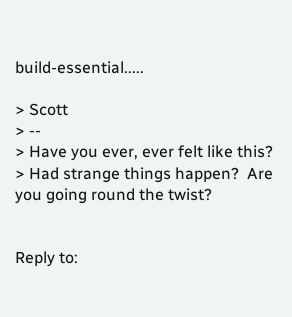build-essential.....

> Scott
> --
> Have you ever, ever felt like this?
> Had strange things happen?  Are you going round the twist?


Reply to: